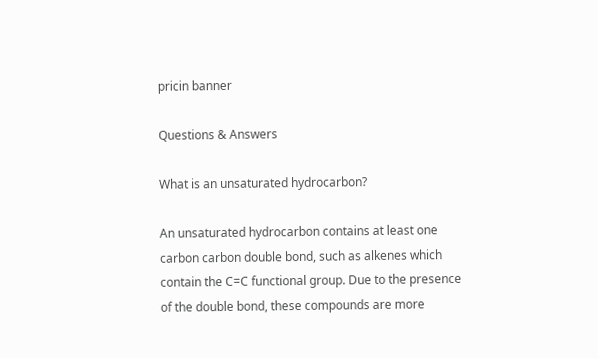pricin banner

Questions & Answers

What is an unsaturated hydrocarbon?

An unsaturated hydrocarbon contains at least one carbon carbon double bond, such as alkenes which contain the C=C functional group. Due to the presence of the double bond, these compounds are more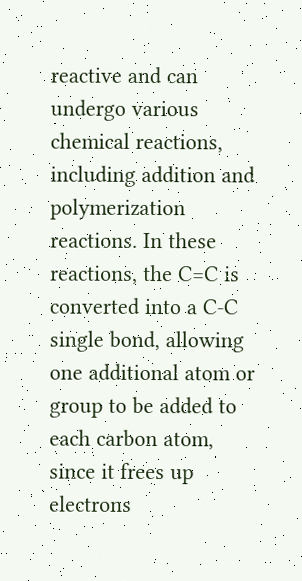reactive and can undergo various chemical reactions, including addition and polymerization reactions. In these reactions, the C=C is converted into a C-C single bond, allowing one additional atom or group to be added to each carbon atom, since it frees up electrons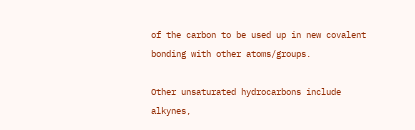of the carbon to be used up in new covalent bonding with other atoms/groups.

Other unsaturated hydrocarbons include alkynes,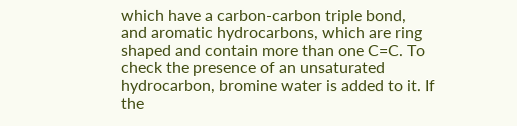which have a carbon-carbon triple bond, and aromatic hydrocarbons, which are ring shaped and contain more than one C=C. To check the presence of an unsaturated hydrocarbon, bromine water is added to it. If the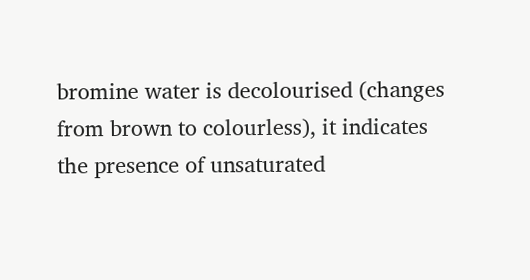bromine water is decolourised (changes from brown to colourless), it indicates the presence of unsaturated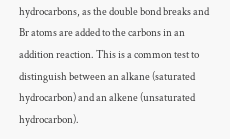hydrocarbons, as the double bond breaks and Br atoms are added to the carbons in an addition reaction. This is a common test to distinguish between an alkane (saturated hydrocarbon) and an alkene (unsaturated hydrocarbon).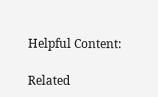Helpful Content:

Related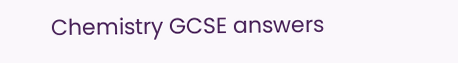Chemistry GCSE answers